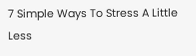7 Simple Ways To Stress A Little Less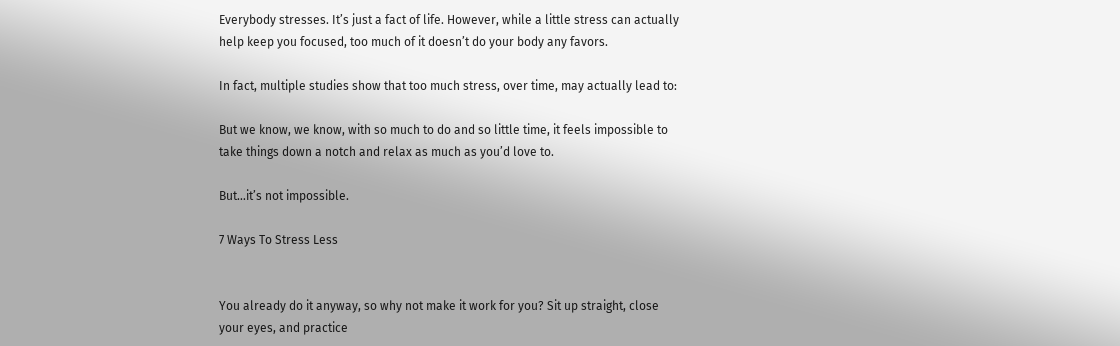Everybody stresses. It’s just a fact of life. However, while a little stress can actually help keep you focused, too much of it doesn’t do your body any favors.

In fact, multiple studies show that too much stress, over time, may actually lead to:

But we know, we know, with so much to do and so little time, it feels impossible to take things down a notch and relax as much as you’d love to.

But…it’s not impossible.

7 Ways To Stress Less


You already do it anyway, so why not make it work for you? Sit up straight, close your eyes, and practice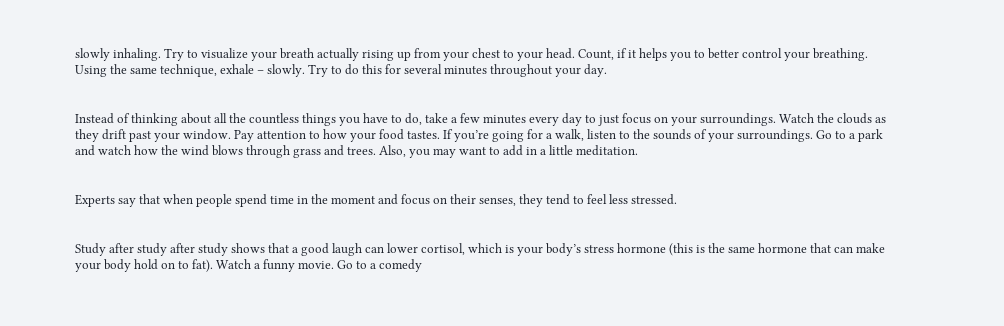slowly inhaling. Try to visualize your breath actually rising up from your chest to your head. Count, if it helps you to better control your breathing. Using the same technique, exhale – slowly. Try to do this for several minutes throughout your day.


Instead of thinking about all the countless things you have to do, take a few minutes every day to just focus on your surroundings. Watch the clouds as they drift past your window. Pay attention to how your food tastes. If you’re going for a walk, listen to the sounds of your surroundings. Go to a park and watch how the wind blows through grass and trees. Also, you may want to add in a little meditation.


Experts say that when people spend time in the moment and focus on their senses, they tend to feel less stressed.


Study after study after study shows that a good laugh can lower cortisol, which is your body’s stress hormone (this is the same hormone that can make your body hold on to fat). Watch a funny movie. Go to a comedy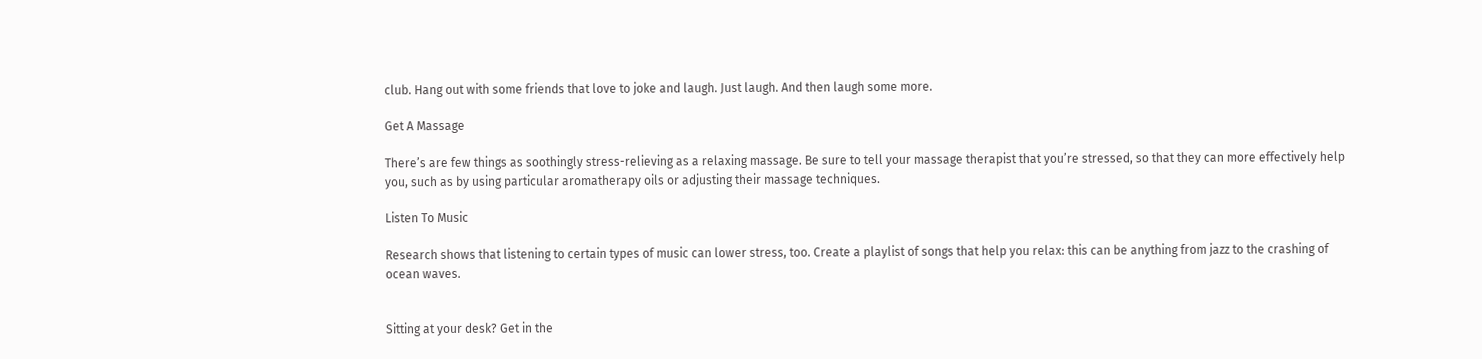club. Hang out with some friends that love to joke and laugh. Just laugh. And then laugh some more.

Get A Massage

There’s are few things as soothingly stress-relieving as a relaxing massage. Be sure to tell your massage therapist that you’re stressed, so that they can more effectively help you, such as by using particular aromatherapy oils or adjusting their massage techniques.

Listen To Music

Research shows that listening to certain types of music can lower stress, too. Create a playlist of songs that help you relax: this can be anything from jazz to the crashing of ocean waves.


Sitting at your desk? Get in the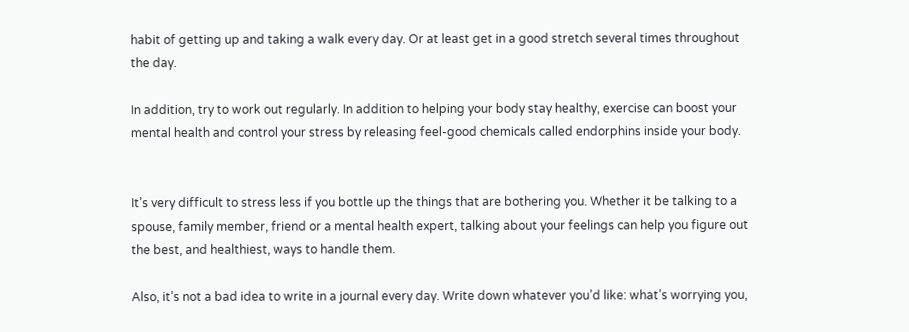habit of getting up and taking a walk every day. Or at least get in a good stretch several times throughout the day.

In addition, try to work out regularly. In addition to helping your body stay healthy, exercise can boost your mental health and control your stress by releasing feel-good chemicals called endorphins inside your body.


It’s very difficult to stress less if you bottle up the things that are bothering you. Whether it be talking to a spouse, family member, friend or a mental health expert, talking about your feelings can help you figure out the best, and healthiest, ways to handle them.

Also, it’s not a bad idea to write in a journal every day. Write down whatever you’d like: what’s worrying you,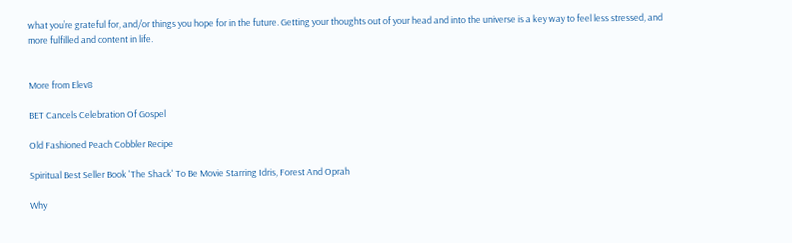what you’re grateful for, and/or things you hope for in the future. Getting your thoughts out of your head and into the universe is a key way to feel less stressed, and more fulfilled and content in life.


More from Elev8

BET Cancels Celebration Of Gospel

Old Fashioned Peach Cobbler Recipe

Spiritual Best Seller Book 'The Shack' To Be Movie Starring Idris, Forest And Oprah

Why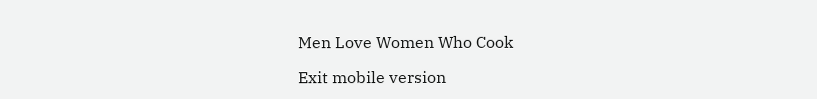Men Love Women Who Cook

Exit mobile version